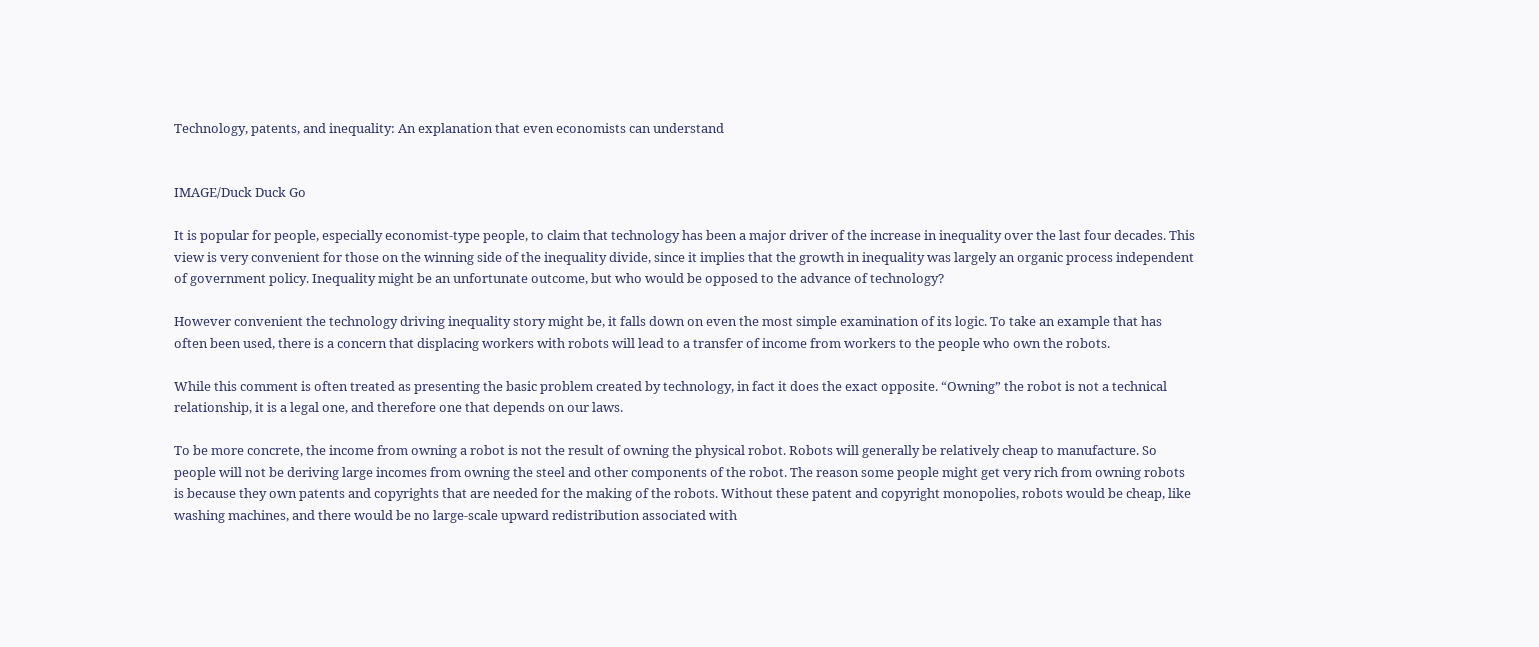Technology, patents, and inequality: An explanation that even economists can understand


IMAGE/Duck Duck Go

It is popular for people, especially economist-type people, to claim that technology has been a major driver of the increase in inequality over the last four decades. This view is very convenient for those on the winning side of the inequality divide, since it implies that the growth in inequality was largely an organic process independent of government policy. Inequality might be an unfortunate outcome, but who would be opposed to the advance of technology?

However convenient the technology driving inequality story might be, it falls down on even the most simple examination of its logic. To take an example that has often been used, there is a concern that displacing workers with robots will lead to a transfer of income from workers to the people who own the robots.

While this comment is often treated as presenting the basic problem created by technology, in fact it does the exact opposite. “Owning” the robot is not a technical relationship, it is a legal one, and therefore one that depends on our laws.

To be more concrete, the income from owning a robot is not the result of owning the physical robot. Robots will generally be relatively cheap to manufacture. So people will not be deriving large incomes from owning the steel and other components of the robot. The reason some people might get very rich from owning robots is because they own patents and copyrights that are needed for the making of the robots. Without these patent and copyright monopolies, robots would be cheap, like washing machines, and there would be no large-scale upward redistribution associated with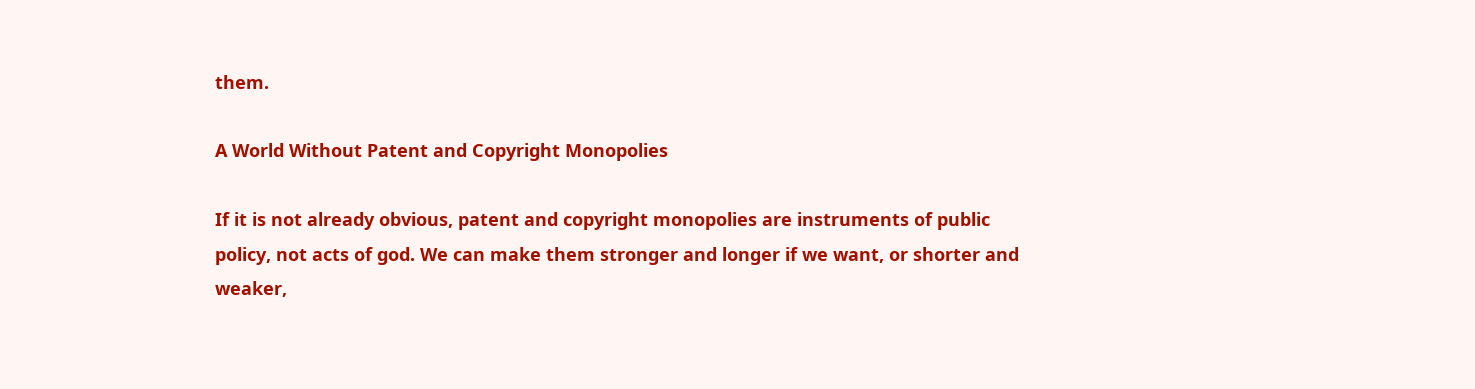them.

A World Without Patent and Copyright Monopolies

If it is not already obvious, patent and copyright monopolies are instruments of public policy, not acts of god. We can make them stronger and longer if we want, or shorter and weaker,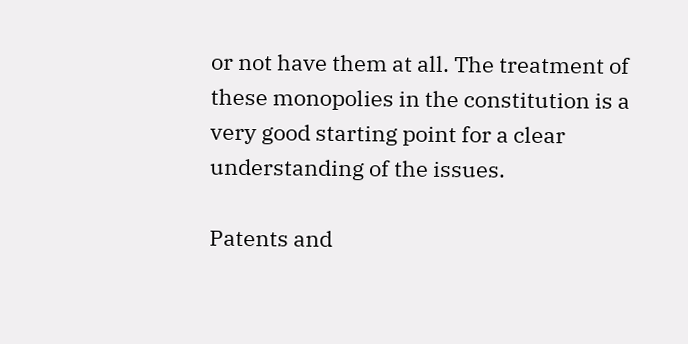or not have them at all. The treatment of these monopolies in the constitution is a very good starting point for a clear understanding of the issues.

Patents and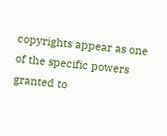copyrights appear as one of the specific powers granted to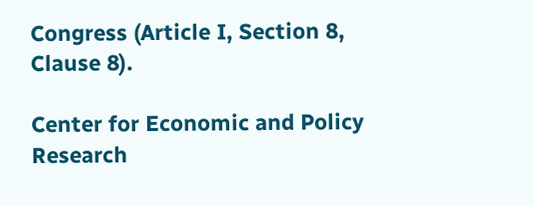Congress (Article I, Section 8, Clause 8).

Center for Economic and Policy Research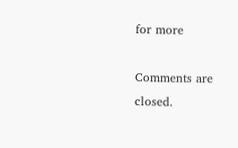for more

Comments are closed.